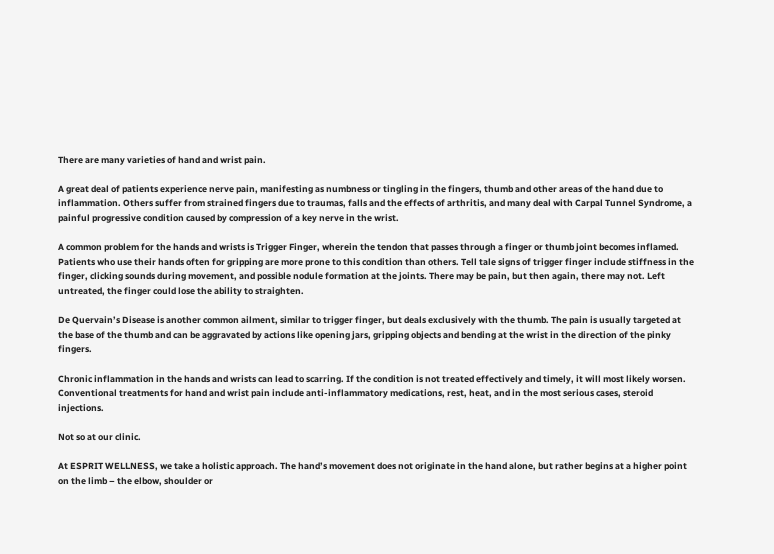There are many varieties of hand and wrist pain.

A great deal of patients experience nerve pain, manifesting as numbness or tingling in the fingers, thumb and other areas of the hand due to inflammation. Others suffer from strained fingers due to traumas, falls and the effects of arthritis, and many deal with Carpal Tunnel Syndrome, a painful progressive condition caused by compression of a key nerve in the wrist.

A common problem for the hands and wrists is Trigger Finger, wherein the tendon that passes through a finger or thumb joint becomes inflamed. Patients who use their hands often for gripping are more prone to this condition than others. Tell tale signs of trigger finger include stiffness in the finger, clicking sounds during movement, and possible nodule formation at the joints. There may be pain, but then again, there may not. Left untreated, the finger could lose the ability to straighten.

De Quervain’s Disease is another common ailment, similar to trigger finger, but deals exclusively with the thumb. The pain is usually targeted at the base of the thumb and can be aggravated by actions like opening jars, gripping objects and bending at the wrist in the direction of the pinky fingers.

Chronic inflammation in the hands and wrists can lead to scarring. If the condition is not treated effectively and timely, it will most likely worsen.
Conventional treatments for hand and wrist pain include anti-inflammatory medications, rest, heat, and in the most serious cases, steroid injections.

Not so at our clinic.

At ESPRIT WELLNESS, we take a holistic approach. The hand’s movement does not originate in the hand alone, but rather begins at a higher point on the limb – the elbow, shoulder or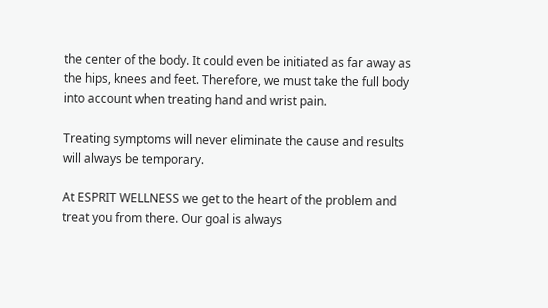the center of the body. It could even be initiated as far away as the hips, knees and feet. Therefore, we must take the full body into account when treating hand and wrist pain.

Treating symptoms will never eliminate the cause and results will always be temporary.

At ESPRIT WELLNESS we get to the heart of the problem and treat you from there. Our goal is always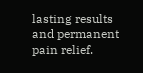lasting results and permanent pain relief.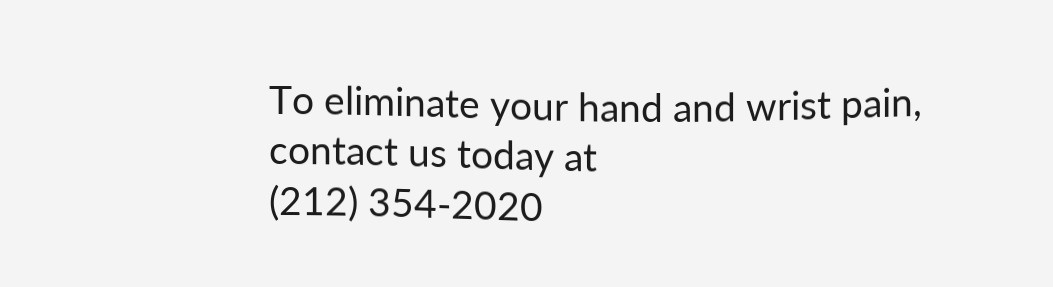To eliminate your hand and wrist pain, contact us today at
(212) 354-2020